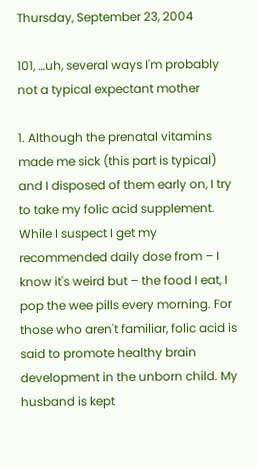Thursday, September 23, 2004

101, …uh, several ways I'm probably not a typical expectant mother

1. Although the prenatal vitamins made me sick (this part is typical) and I disposed of them early on, I try to take my folic acid supplement. While I suspect I get my recommended daily dose from – I know it's weird but – the food I eat, I pop the wee pills every morning. For those who aren't familiar, folic acid is said to promote healthy brain development in the unborn child. My husband is kept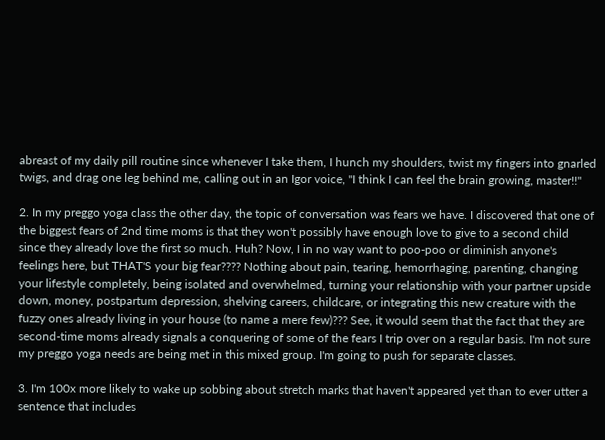abreast of my daily pill routine since whenever I take them, I hunch my shoulders, twist my fingers into gnarled twigs, and drag one leg behind me, calling out in an Igor voice, "I think I can feel the brain growing, master!!"

2. In my preggo yoga class the other day, the topic of conversation was fears we have. I discovered that one of the biggest fears of 2nd time moms is that they won't possibly have enough love to give to a second child since they already love the first so much. Huh? Now, I in no way want to poo-poo or diminish anyone's feelings here, but THAT'S your big fear???? Nothing about pain, tearing, hemorrhaging, parenting, changing your lifestyle completely, being isolated and overwhelmed, turning your relationship with your partner upside down, money, postpartum depression, shelving careers, childcare, or integrating this new creature with the fuzzy ones already living in your house (to name a mere few)??? See, it would seem that the fact that they are second-time moms already signals a conquering of some of the fears I trip over on a regular basis. I'm not sure my preggo yoga needs are being met in this mixed group. I'm going to push for separate classes.

3. I'm 100x more likely to wake up sobbing about stretch marks that haven't appeared yet than to ever utter a sentence that includes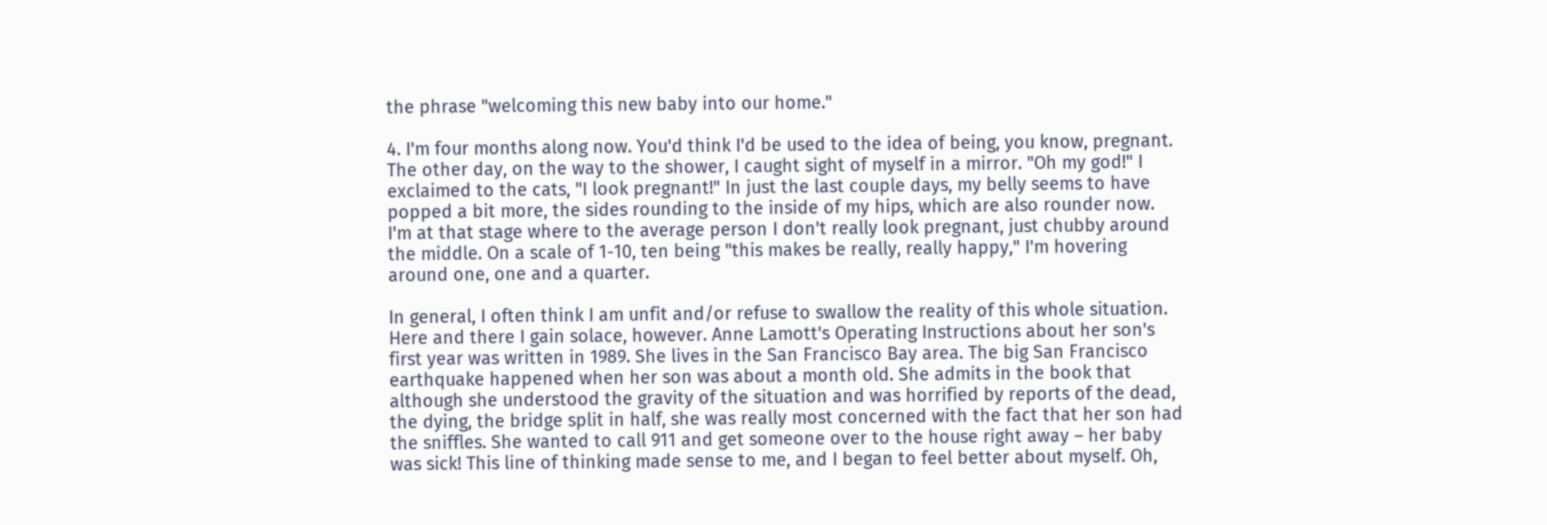the phrase "welcoming this new baby into our home."

4. I'm four months along now. You'd think I'd be used to the idea of being, you know, pregnant. The other day, on the way to the shower, I caught sight of myself in a mirror. "Oh my god!" I exclaimed to the cats, "I look pregnant!" In just the last couple days, my belly seems to have popped a bit more, the sides rounding to the inside of my hips, which are also rounder now. I'm at that stage where to the average person I don't really look pregnant, just chubby around the middle. On a scale of 1-10, ten being "this makes be really, really happy," I'm hovering around one, one and a quarter.

In general, I often think I am unfit and/or refuse to swallow the reality of this whole situation. Here and there I gain solace, however. Anne Lamott's Operating Instructions about her son's first year was written in 1989. She lives in the San Francisco Bay area. The big San Francisco earthquake happened when her son was about a month old. She admits in the book that although she understood the gravity of the situation and was horrified by reports of the dead, the dying, the bridge split in half, she was really most concerned with the fact that her son had the sniffles. She wanted to call 911 and get someone over to the house right away – her baby was sick! This line of thinking made sense to me, and I began to feel better about myself. Oh,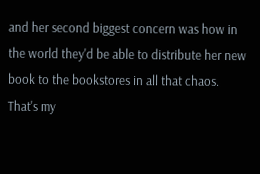and her second biggest concern was how in the world they'd be able to distribute her new book to the bookstores in all that chaos. That's my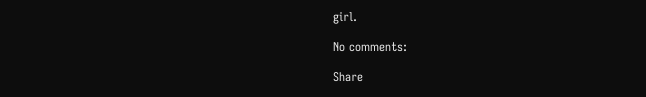girl.

No comments:

Share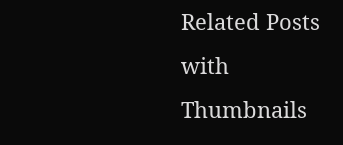Related Posts with Thumbnails